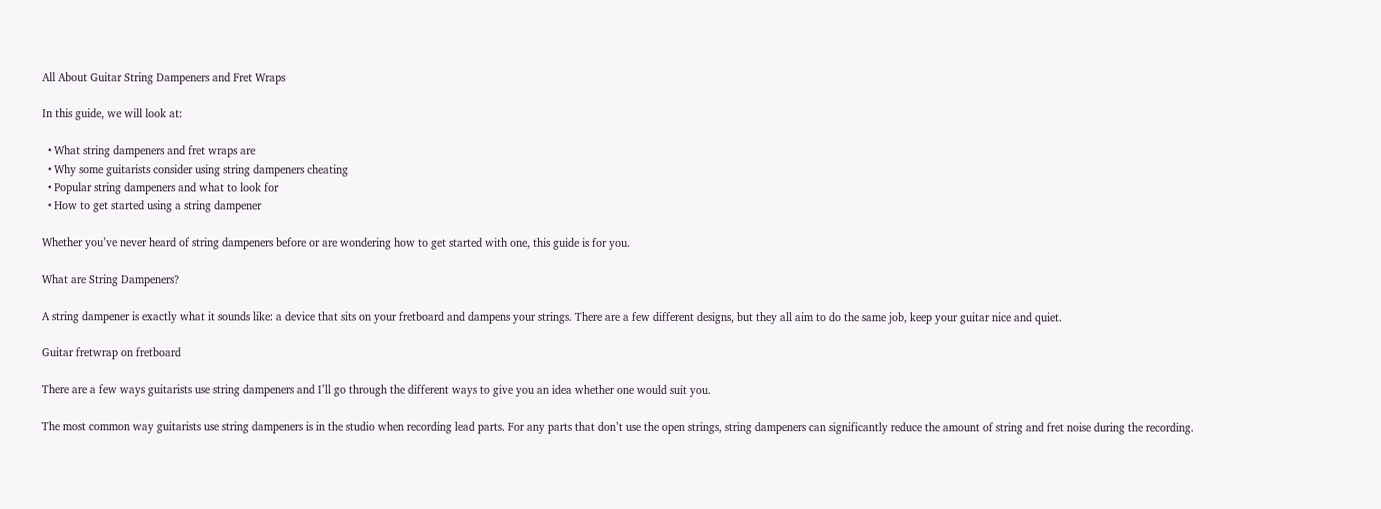All About Guitar String Dampeners and Fret Wraps

In this guide, we will look at:

  • What string dampeners and fret wraps are
  • Why some guitarists consider using string dampeners cheating
  • Popular string dampeners and what to look for
  • How to get started using a string dampener

Whether you’ve never heard of string dampeners before or are wondering how to get started with one, this guide is for you.

What are String Dampeners?

A string dampener is exactly what it sounds like: a device that sits on your fretboard and dampens your strings. There are a few different designs, but they all aim to do the same job, keep your guitar nice and quiet.

Guitar fretwrap on fretboard

There are a few ways guitarists use string dampeners and I’ll go through the different ways to give you an idea whether one would suit you.

The most common way guitarists use string dampeners is in the studio when recording lead parts. For any parts that don’t use the open strings, string dampeners can significantly reduce the amount of string and fret noise during the recording.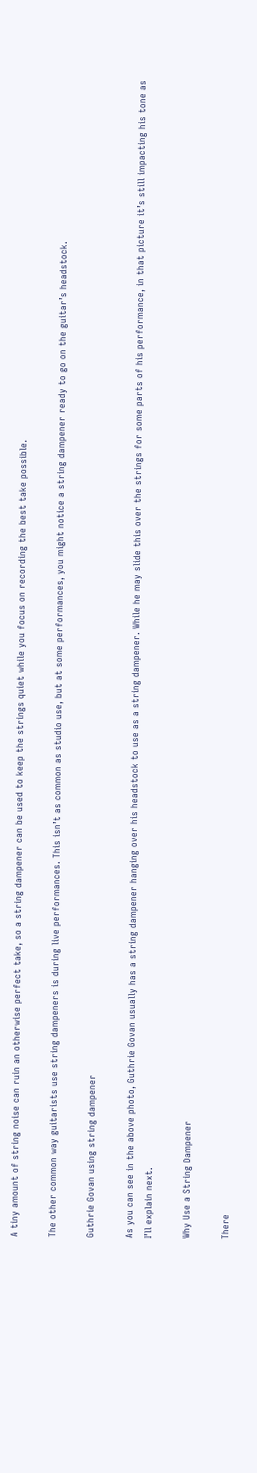A tiny amount of string noise can ruin an otherwise perfect take, so a string dampener can be used to keep the strings quiet while you focus on recording the best take possible.

The other common way guitarists use string dampeners is during live performances. This isn’t as common as studio use, but at some performances, you might notice a string dampener ready to go on the guitar’s headstock.

Guthrie Govan using string dampener

As you can see in the above photo, Guthrie Govan usually has a string dampener hanging over his headstock to use as a string dampener. While he may slide this over the strings for some parts of his performance, in that picture it’s still impacting his tone as I’ll explain next.

Why Use a String Dampener

There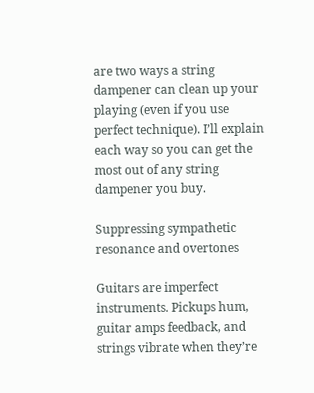are two ways a string dampener can clean up your playing (even if you use perfect technique). I’ll explain each way so you can get the most out of any string dampener you buy.

Suppressing sympathetic resonance and overtones

Guitars are imperfect instruments. Pickups hum, guitar amps feedback, and strings vibrate when they’re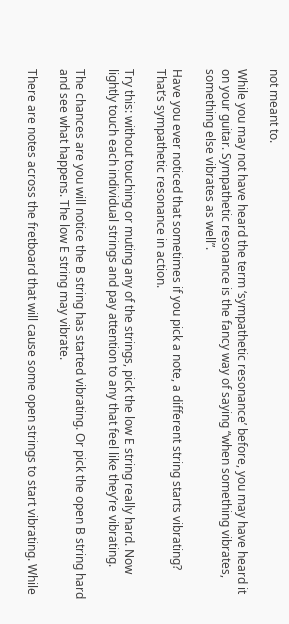not meant to.

While you may not have heard the term ‘sympathetic resonance’ before, you may have heard it on your guitar. Sympathetic resonance is the fancy way of saying “when something vibrates, something else vibrates as well”.

Have you ever noticed that sometimes if you pick a note, a different string starts vibrating? That’s sympathetic resonance in action.

Try this: without touching or muting any of the strings, pick the low E string really hard. Now lightly touch each individual strings and pay attention to any that feel like they’re vibrating.

The chances are you will notice the B string has started vibrating. Or pick the open B string hard and see what happens. The low E string may vibrate.

There are notes across the fretboard that will cause some open strings to start vibrating. While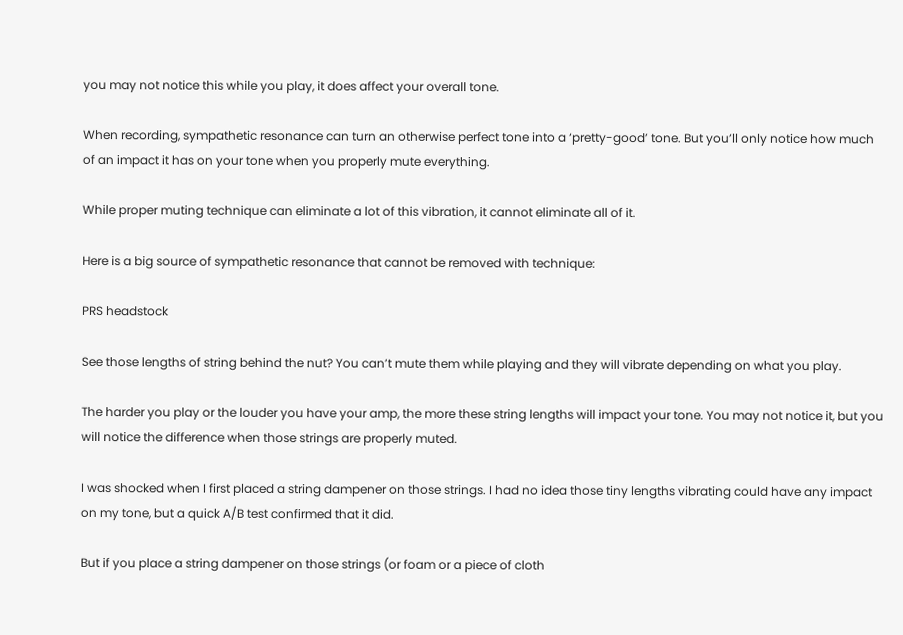you may not notice this while you play, it does affect your overall tone.

When recording, sympathetic resonance can turn an otherwise perfect tone into a ‘pretty-good’ tone. But you’ll only notice how much of an impact it has on your tone when you properly mute everything.

While proper muting technique can eliminate a lot of this vibration, it cannot eliminate all of it.

Here is a big source of sympathetic resonance that cannot be removed with technique:

PRS headstock

See those lengths of string behind the nut? You can’t mute them while playing and they will vibrate depending on what you play.

The harder you play or the louder you have your amp, the more these string lengths will impact your tone. You may not notice it, but you will notice the difference when those strings are properly muted.

I was shocked when I first placed a string dampener on those strings. I had no idea those tiny lengths vibrating could have any impact on my tone, but a quick A/B test confirmed that it did.

But if you place a string dampener on those strings (or foam or a piece of cloth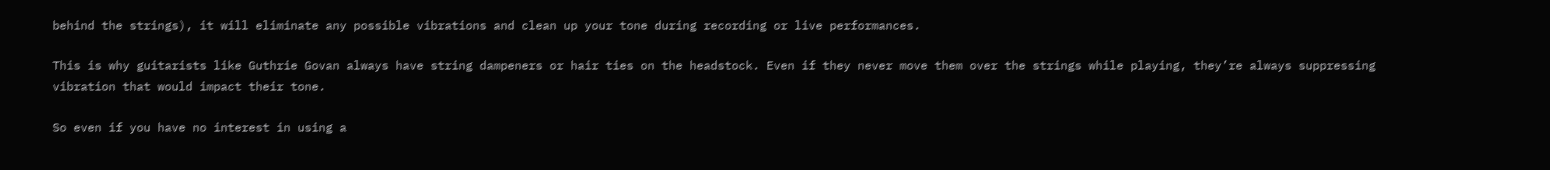behind the strings), it will eliminate any possible vibrations and clean up your tone during recording or live performances.

This is why guitarists like Guthrie Govan always have string dampeners or hair ties on the headstock. Even if they never move them over the strings while playing, they’re always suppressing vibration that would impact their tone.

So even if you have no interest in using a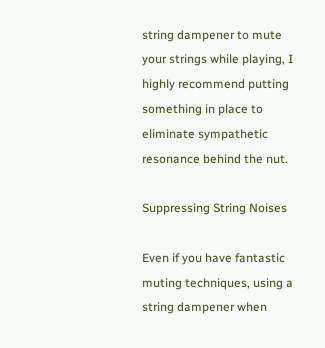string dampener to mute your strings while playing, I highly recommend putting something in place to eliminate sympathetic resonance behind the nut.

Suppressing String Noises

Even if you have fantastic muting techniques, using a string dampener when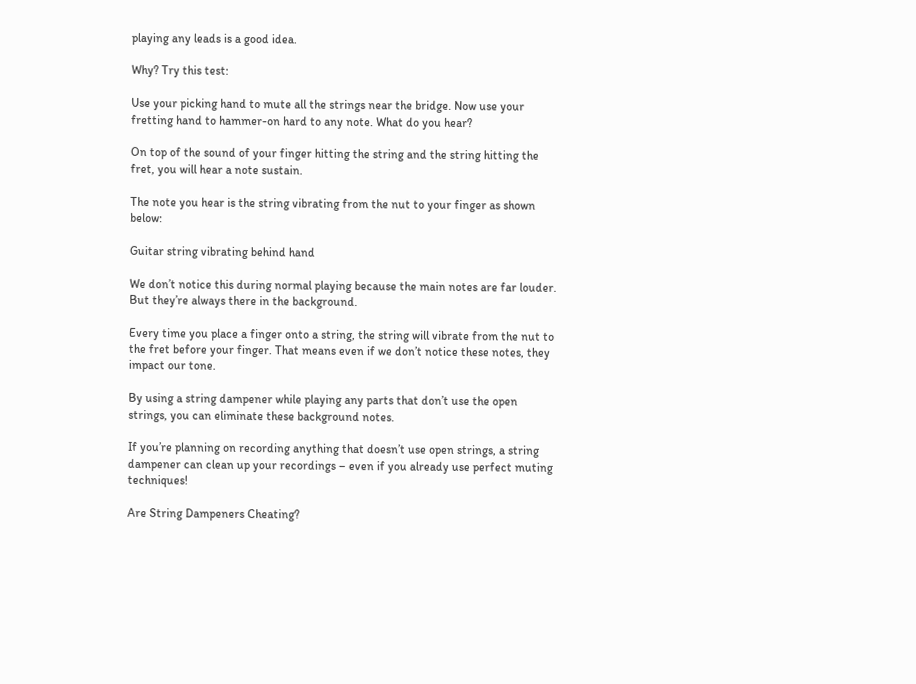playing any leads is a good idea.

Why? Try this test:

Use your picking hand to mute all the strings near the bridge. Now use your fretting hand to hammer-on hard to any note. What do you hear?

On top of the sound of your finger hitting the string and the string hitting the fret, you will hear a note sustain.

The note you hear is the string vibrating from the nut to your finger as shown below:

Guitar string vibrating behind hand

We don’t notice this during normal playing because the main notes are far louder. But they’re always there in the background.

Every time you place a finger onto a string, the string will vibrate from the nut to the fret before your finger. That means even if we don’t notice these notes, they impact our tone.

By using a string dampener while playing any parts that don’t use the open strings, you can eliminate these background notes.

If you’re planning on recording anything that doesn’t use open strings, a string dampener can clean up your recordings – even if you already use perfect muting techniques!

Are String Dampeners Cheating?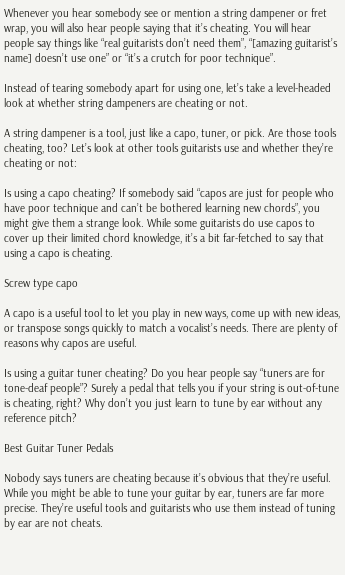Whenever you hear somebody see or mention a string dampener or fret wrap, you will also hear people saying that it’s cheating. You will hear people say things like “real guitarists don’t need them”, “[amazing guitarist’s name] doesn’t use one” or “it’s a crutch for poor technique”.

Instead of tearing somebody apart for using one, let’s take a level-headed look at whether string dampeners are cheating or not.

A string dampener is a tool, just like a capo, tuner, or pick. Are those tools cheating, too? Let’s look at other tools guitarists use and whether they’re cheating or not:

Is using a capo cheating? If somebody said “capos are just for people who have poor technique and can’t be bothered learning new chords”, you might give them a strange look. While some guitarists do use capos to cover up their limited chord knowledge, it’s a bit far-fetched to say that using a capo is cheating.

Screw type capo

A capo is a useful tool to let you play in new ways, come up with new ideas, or transpose songs quickly to match a vocalist’s needs. There are plenty of reasons why capos are useful.

Is using a guitar tuner cheating? Do you hear people say “tuners are for tone-deaf people”? Surely a pedal that tells you if your string is out-of-tune is cheating, right? Why don’t you just learn to tune by ear without any reference pitch?

Best Guitar Tuner Pedals

Nobody says tuners are cheating because it’s obvious that they’re useful. While you might be able to tune your guitar by ear, tuners are far more precise. They’re useful tools and guitarists who use them instead of tuning by ear are not cheats.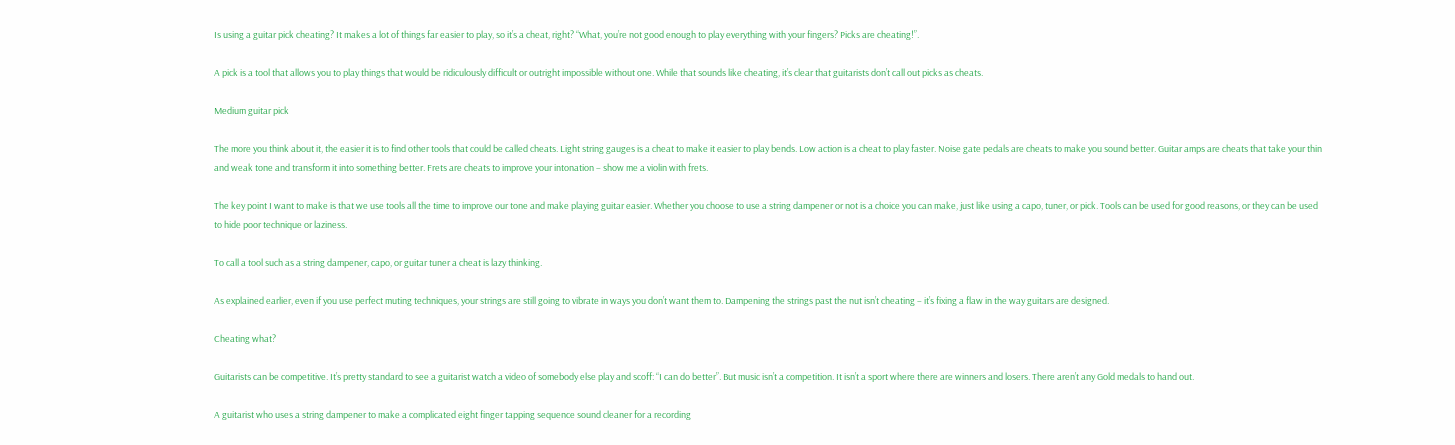Is using a guitar pick cheating? It makes a lot of things far easier to play, so it’s a cheat, right? “What, you’re not good enough to play everything with your fingers? Picks are cheating!”.

A pick is a tool that allows you to play things that would be ridiculously difficult or outright impossible without one. While that sounds like cheating, it’s clear that guitarists don’t call out picks as cheats.

Medium guitar pick

The more you think about it, the easier it is to find other tools that could be called cheats. Light string gauges is a cheat to make it easier to play bends. Low action is a cheat to play faster. Noise gate pedals are cheats to make you sound better. Guitar amps are cheats that take your thin and weak tone and transform it into something better. Frets are cheats to improve your intonation – show me a violin with frets.

The key point I want to make is that we use tools all the time to improve our tone and make playing guitar easier. Whether you choose to use a string dampener or not is a choice you can make, just like using a capo, tuner, or pick. Tools can be used for good reasons, or they can be used to hide poor technique or laziness.

To call a tool such as a string dampener, capo, or guitar tuner a cheat is lazy thinking.

As explained earlier, even if you use perfect muting techniques, your strings are still going to vibrate in ways you don’t want them to. Dampening the strings past the nut isn’t cheating – it’s fixing a flaw in the way guitars are designed.

Cheating what?

Guitarists can be competitive. It’s pretty standard to see a guitarist watch a video of somebody else play and scoff: “I can do better”. But music isn’t a competition. It isn’t a sport where there are winners and losers. There aren’t any Gold medals to hand out.

A guitarist who uses a string dampener to make a complicated eight finger tapping sequence sound cleaner for a recording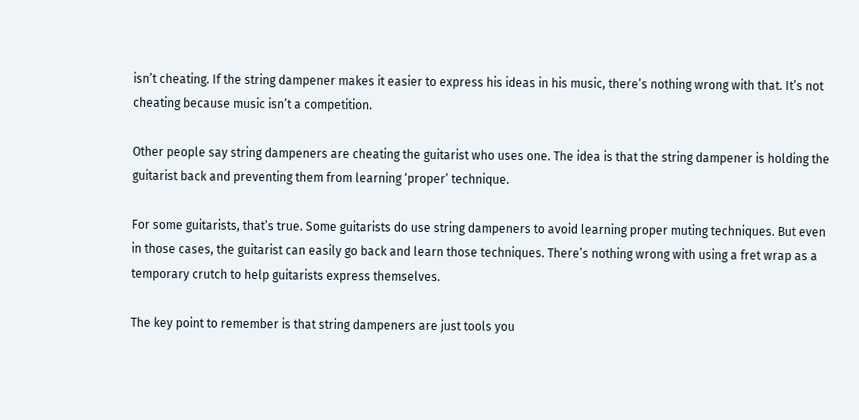isn’t cheating. If the string dampener makes it easier to express his ideas in his music, there’s nothing wrong with that. It’s not cheating because music isn’t a competition.

Other people say string dampeners are cheating the guitarist who uses one. The idea is that the string dampener is holding the guitarist back and preventing them from learning ‘proper’ technique.

For some guitarists, that’s true. Some guitarists do use string dampeners to avoid learning proper muting techniques. But even in those cases, the guitarist can easily go back and learn those techniques. There’s nothing wrong with using a fret wrap as a temporary crutch to help guitarists express themselves.

The key point to remember is that string dampeners are just tools you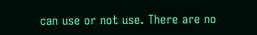can use or not use. There are no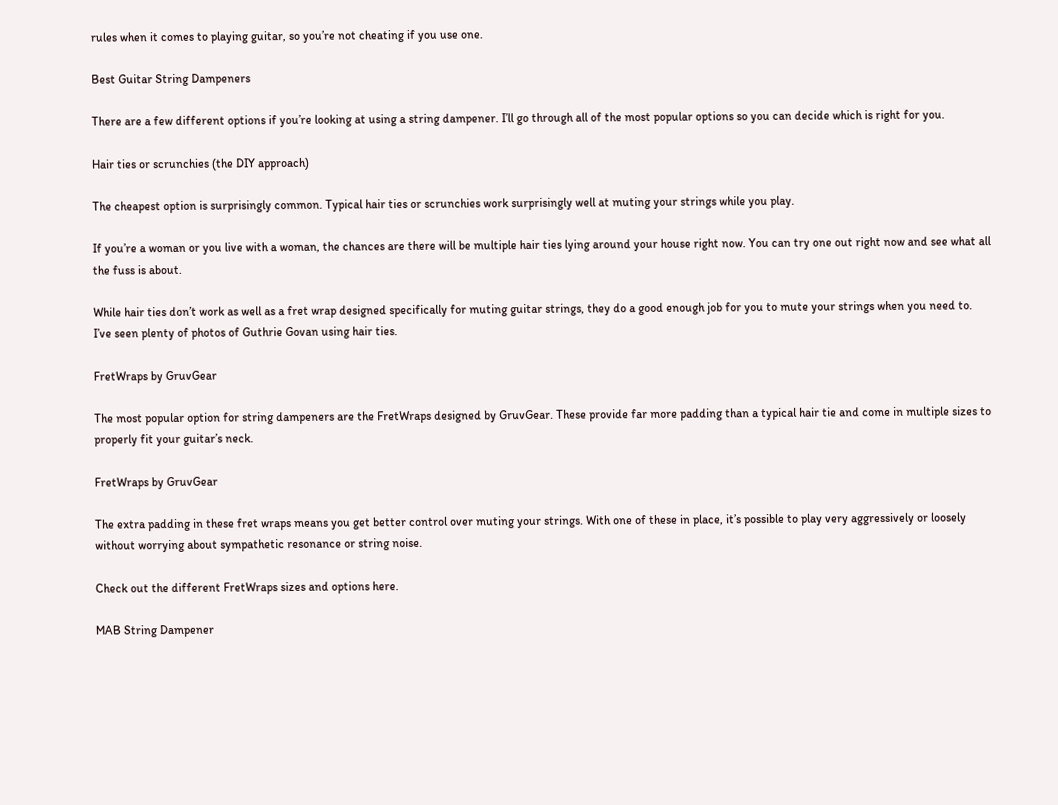rules when it comes to playing guitar, so you’re not cheating if you use one.

Best Guitar String Dampeners

There are a few different options if you’re looking at using a string dampener. I’ll go through all of the most popular options so you can decide which is right for you.

Hair ties or scrunchies (the DIY approach)

The cheapest option is surprisingly common. Typical hair ties or scrunchies work surprisingly well at muting your strings while you play.

If you’re a woman or you live with a woman, the chances are there will be multiple hair ties lying around your house right now. You can try one out right now and see what all the fuss is about.

While hair ties don’t work as well as a fret wrap designed specifically for muting guitar strings, they do a good enough job for you to mute your strings when you need to. I’ve seen plenty of photos of Guthrie Govan using hair ties.

FretWraps by GruvGear

The most popular option for string dampeners are the FretWraps designed by GruvGear. These provide far more padding than a typical hair tie and come in multiple sizes to properly fit your guitar’s neck.

FretWraps by GruvGear

The extra padding in these fret wraps means you get better control over muting your strings. With one of these in place, it’s possible to play very aggressively or loosely without worrying about sympathetic resonance or string noise.

Check out the different FretWraps sizes and options here.

MAB String Dampener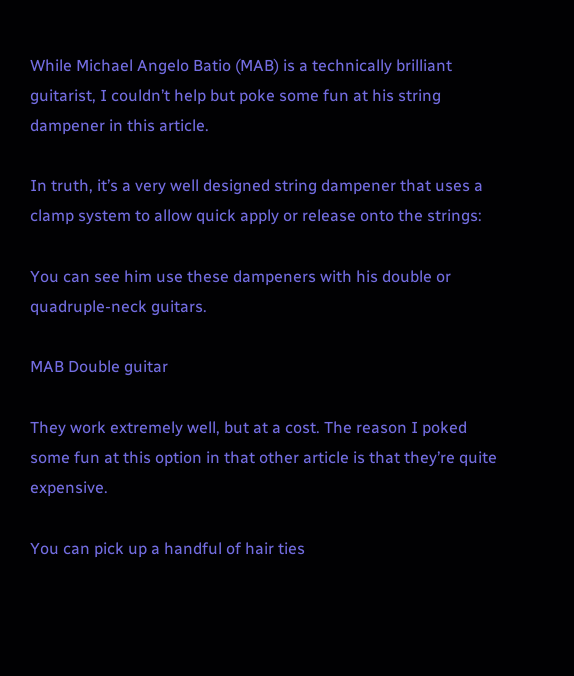While Michael Angelo Batio (MAB) is a technically brilliant guitarist, I couldn’t help but poke some fun at his string dampener in this article.

In truth, it’s a very well designed string dampener that uses a clamp system to allow quick apply or release onto the strings:

You can see him use these dampeners with his double or quadruple-neck guitars.

MAB Double guitar

They work extremely well, but at a cost. The reason I poked some fun at this option in that other article is that they’re quite expensive.

You can pick up a handful of hair ties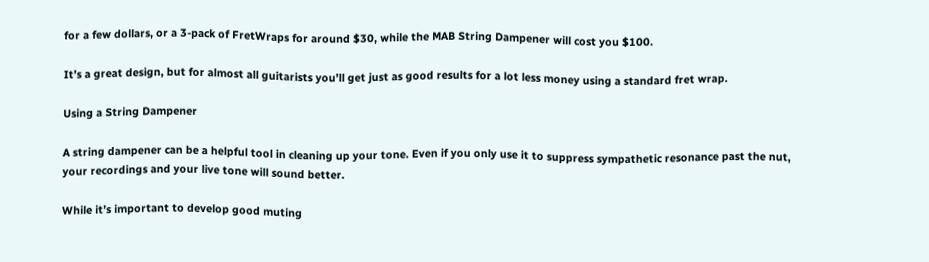for a few dollars, or a 3-pack of FretWraps for around $30, while the MAB String Dampener will cost you $100.

It’s a great design, but for almost all guitarists you’ll get just as good results for a lot less money using a standard fret wrap.

Using a String Dampener

A string dampener can be a helpful tool in cleaning up your tone. Even if you only use it to suppress sympathetic resonance past the nut, your recordings and your live tone will sound better.

While it’s important to develop good muting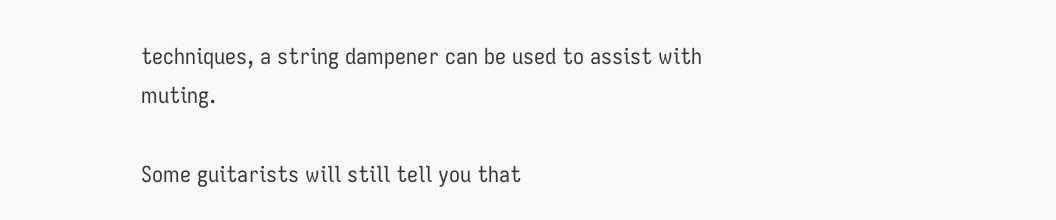techniques, a string dampener can be used to assist with muting.

Some guitarists will still tell you that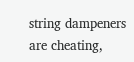string dampeners are cheating,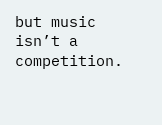but music isn’t a competition.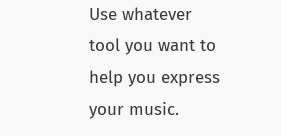Use whatever tool you want to help you express your music.